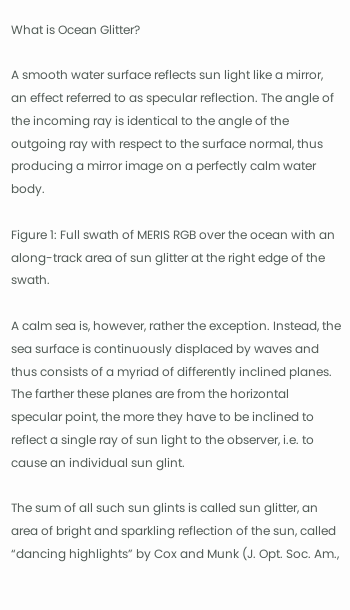What is Ocean Glitter?

A smooth water surface reflects sun light like a mirror, an effect referred to as specular reflection. The angle of the incoming ray is identical to the angle of the outgoing ray with respect to the surface normal, thus producing a mirror image on a perfectly calm water body.

Figure 1: Full swath of MERIS RGB over the ocean with an along-track area of sun glitter at the right edge of the swath.

A calm sea is, however, rather the exception. Instead, the sea surface is continuously displaced by waves and thus consists of a myriad of differently inclined planes. The farther these planes are from the horizontal specular point, the more they have to be inclined to reflect a single ray of sun light to the observer, i.e. to cause an individual sun glint.

The sum of all such sun glints is called sun glitter, an area of bright and sparkling reflection of the sun, called “dancing highlights” by Cox and Munk (J. Opt. Soc. Am.,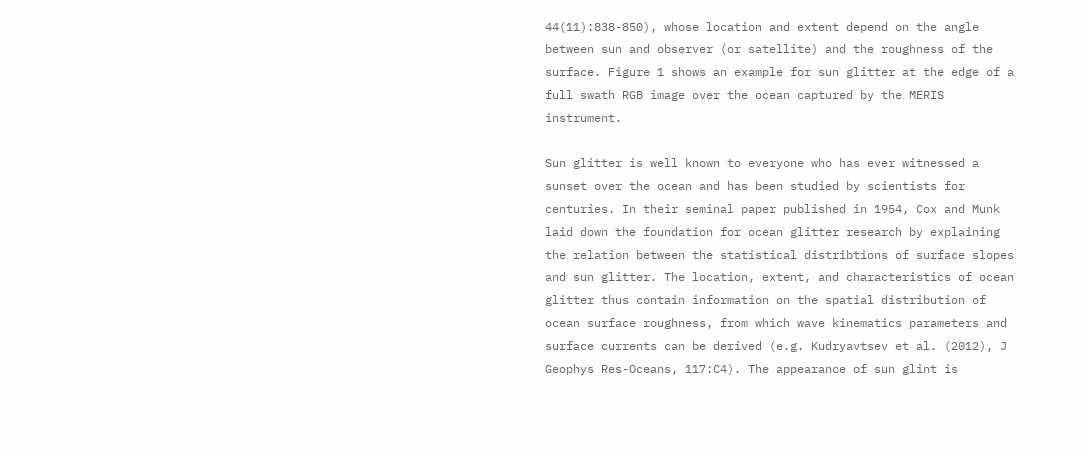44(11):838-850), whose location and extent depend on the angle between sun and observer (or satellite) and the roughness of the surface. Figure 1 shows an example for sun glitter at the edge of a full swath RGB image over the ocean captured by the MERIS instrument.

Sun glitter is well known to everyone who has ever witnessed a sunset over the ocean and has been studied by scientists for centuries. In their seminal paper published in 1954, Cox and Munk laid down the foundation for ocean glitter research by explaining the relation between the statistical distribtions of surface slopes and sun glitter. The location, extent, and characteristics of ocean glitter thus contain information on the spatial distribution of ocean surface roughness, from which wave kinematics parameters and surface currents can be derived (e.g. Kudryavtsev et al. (2012), J Geophys Res-Oceans, 117:C4). The appearance of sun glint is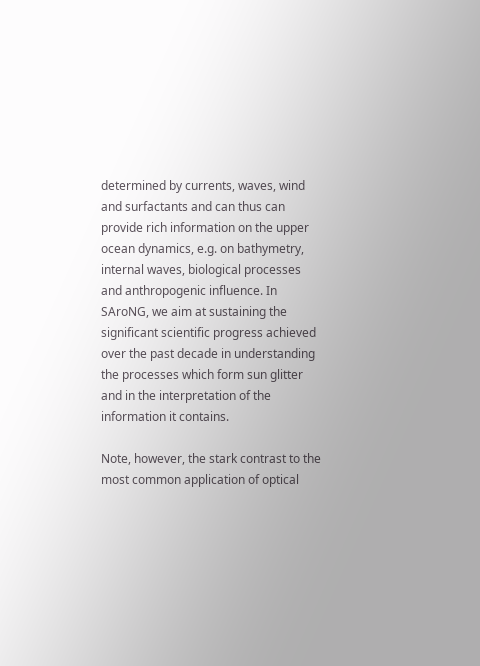determined by currents, waves, wind and surfactants and can thus can provide rich information on the upper ocean dynamics, e.g. on bathymetry, internal waves, biological processes and anthropogenic influence. In SAroNG, we aim at sustaining the significant scientific progress achieved over the past decade in understanding the processes which form sun glitter and in the interpretation of the information it contains.

Note, however, the stark contrast to the most common application of optical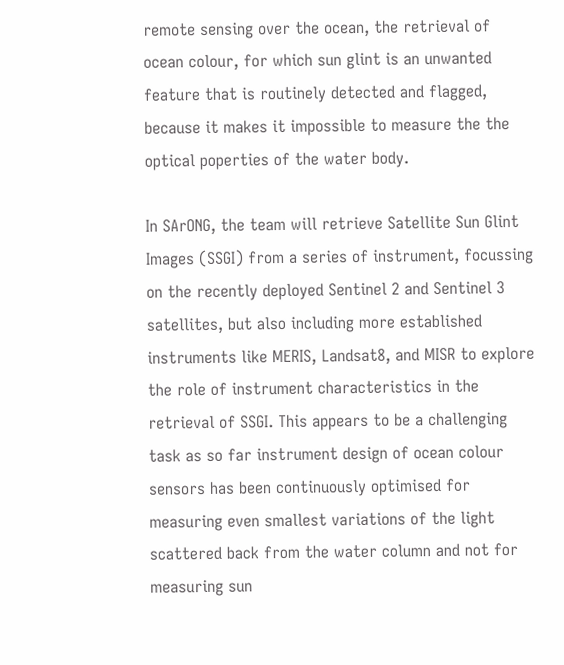remote sensing over the ocean, the retrieval of ocean colour, for which sun glint is an unwanted feature that is routinely detected and flagged, because it makes it impossible to measure the the optical poperties of the water body.

In SArONG, the team will retrieve Satellite Sun Glint Images (SSGI) from a series of instrument, focussing on the recently deployed Sentinel 2 and Sentinel 3  satellites, but also including more established instruments like MERIS, Landsat8, and MISR to explore the role of instrument characteristics in the retrieval of SSGI. This appears to be a challenging task as so far instrument design of ocean colour sensors has been continuously optimised for measuring even smallest variations of the light scattered back from the water column and not for measuring sun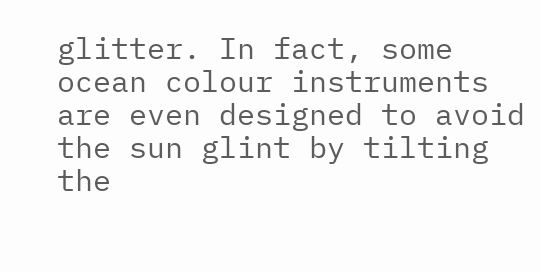glitter. In fact, some ocean colour instruments are even designed to avoid the sun glint by tilting the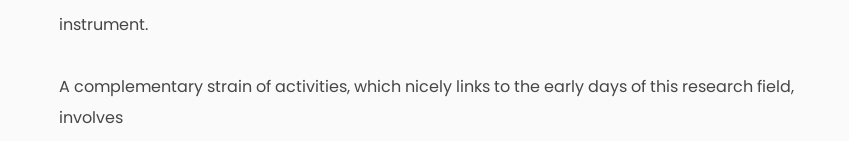instrument.

A complementary strain of activities, which nicely links to the early days of this research field, involves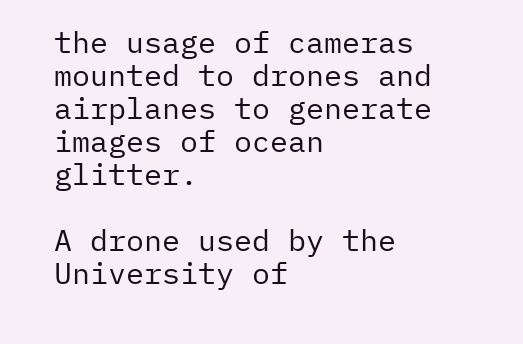the usage of cameras mounted to drones and airplanes to generate images of ocean glitter.

A drone used by the University of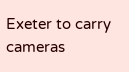Exeter to carry cameras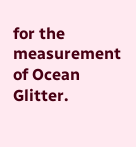for the measurement of Ocean Glitter.